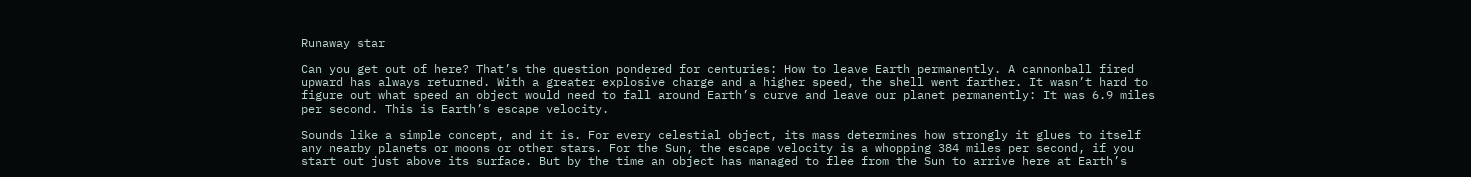Runaway star

Can you get out of here? That’s the question pondered for centuries: How to leave Earth permanently. A cannonball fired upward has always returned. With a greater explosive charge and a higher speed, the shell went farther. It wasn’t hard to figure out what speed an object would need to fall around Earth’s curve and leave our planet permanently: It was 6.9 miles per second. This is Earth’s escape velocity.

Sounds like a simple concept, and it is. For every celestial object, its mass determines how strongly it glues to itself any nearby planets or moons or other stars. For the Sun, the escape velocity is a whopping 384 miles per second, if you start out just above its surface. But by the time an object has managed to flee from the Sun to arrive here at Earth’s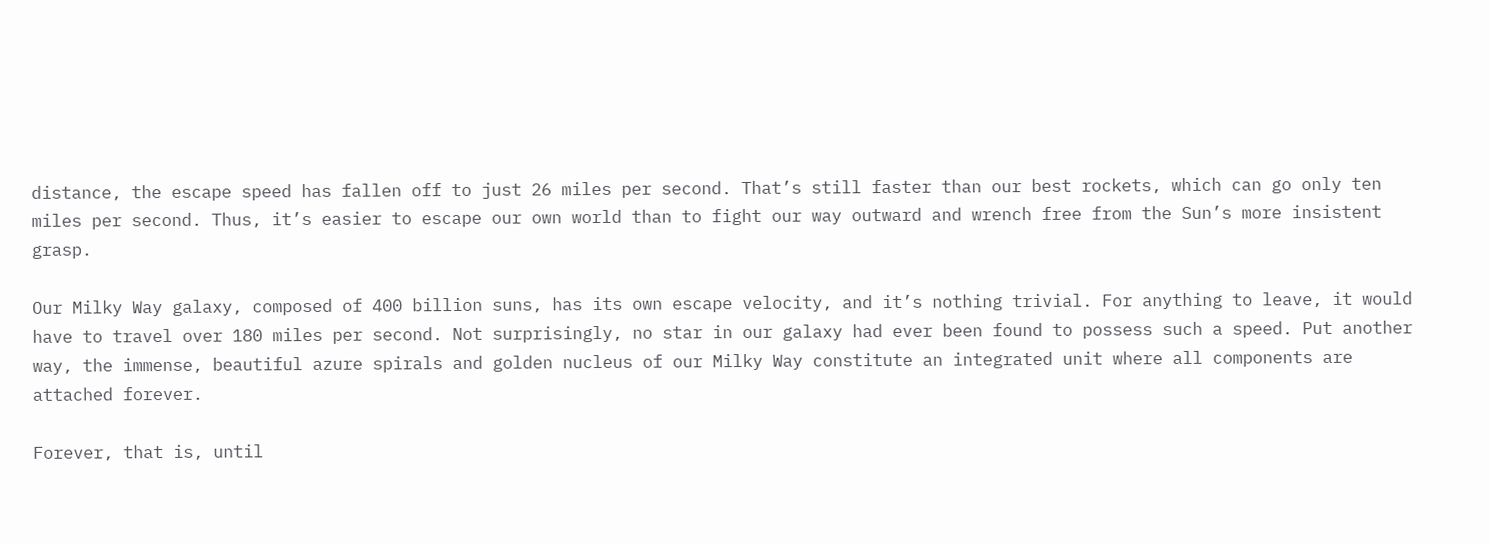distance, the escape speed has fallen off to just 26 miles per second. That’s still faster than our best rockets, which can go only ten miles per second. Thus, it’s easier to escape our own world than to fight our way outward and wrench free from the Sun’s more insistent grasp.

Our Milky Way galaxy, composed of 400 billion suns, has its own escape velocity, and it’s nothing trivial. For anything to leave, it would have to travel over 180 miles per second. Not surprisingly, no star in our galaxy had ever been found to possess such a speed. Put another way, the immense, beautiful azure spirals and golden nucleus of our Milky Way constitute an integrated unit where all components are attached forever.

Forever, that is, until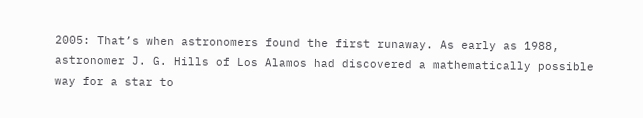2005: That’s when astronomers found the first runaway. As early as 1988, astronomer J. G. Hills of Los Alamos had discovered a mathematically possible way for a star to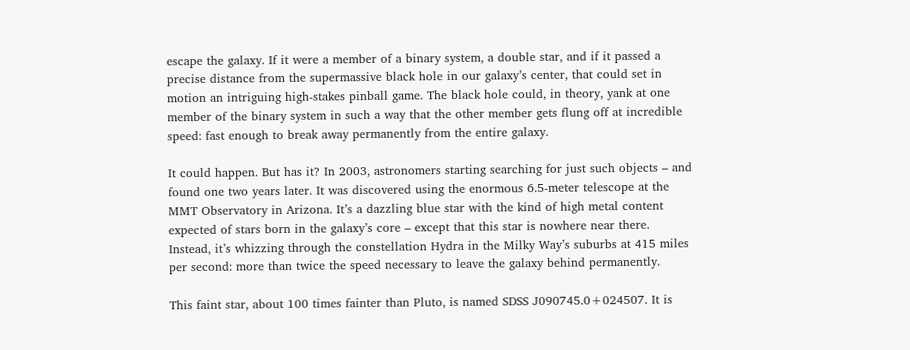escape the galaxy. If it were a member of a binary system, a double star, and if it passed a precise distance from the supermassive black hole in our galaxy’s center, that could set in motion an intriguing high-stakes pinball game. The black hole could, in theory, yank at one member of the binary system in such a way that the other member gets flung off at incredible speed: fast enough to break away permanently from the entire galaxy.

It could happen. But has it? In 2003, astronomers starting searching for just such objects – and found one two years later. It was discovered using the enormous 6.5-meter telescope at the MMT Observatory in Arizona. It’s a dazzling blue star with the kind of high metal content expected of stars born in the galaxy’s core – except that this star is nowhere near there. Instead, it’s whizzing through the constellation Hydra in the Milky Way’s suburbs at 415 miles per second: more than twice the speed necessary to leave the galaxy behind permanently.

This faint star, about 100 times fainter than Pluto, is named SDSS J090745.0+024507. It is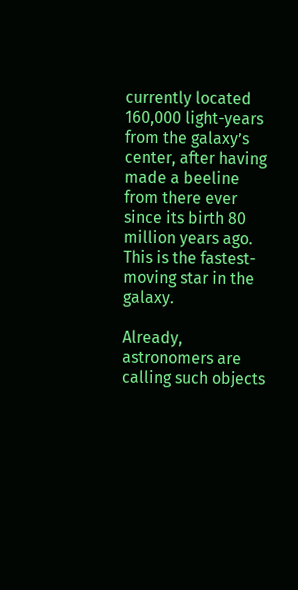currently located 160,000 light-years from the galaxy’s center, after having made a beeline from there ever since its birth 80 million years ago. This is the fastest-moving star in the galaxy.

Already, astronomers are calling such objects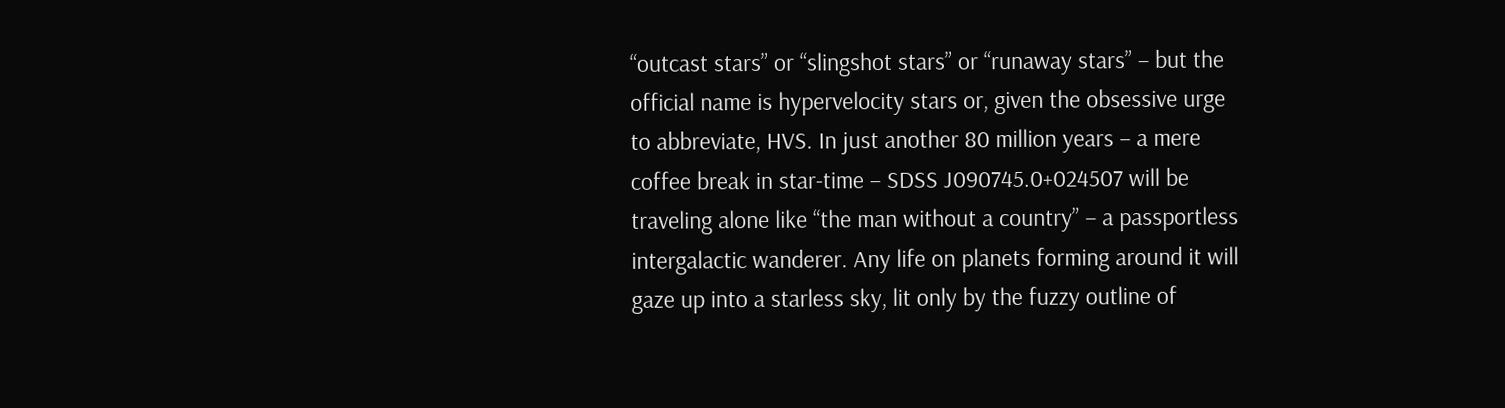“outcast stars” or “slingshot stars” or “runaway stars” – but the official name is hypervelocity stars or, given the obsessive urge to abbreviate, HVS. In just another 80 million years – a mere coffee break in star-time – SDSS J090745.0+024507 will be traveling alone like “the man without a country” – a passportless intergalactic wanderer. Any life on planets forming around it will gaze up into a starless sky, lit only by the fuzzy outline of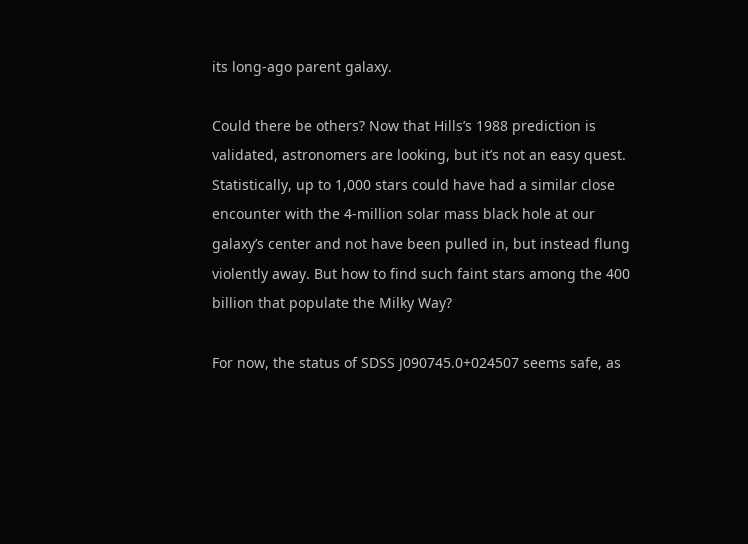its long-ago parent galaxy.

Could there be others? Now that Hills’s 1988 prediction is validated, astronomers are looking, but it’s not an easy quest. Statistically, up to 1,000 stars could have had a similar close encounter with the 4-million solar mass black hole at our galaxy’s center and not have been pulled in, but instead flung violently away. But how to find such faint stars among the 400 billion that populate the Milky Way?

For now, the status of SDSS J090745.0+024507 seems safe, as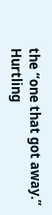the “one that got away.” Hurtling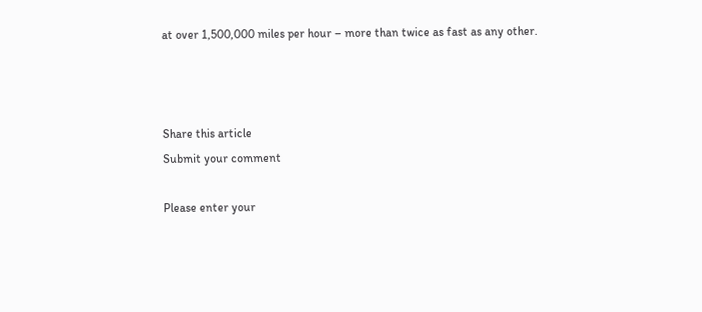at over 1,500,000 miles per hour – more than twice as fast as any other.



Share this article
Submit your comment

Please enter your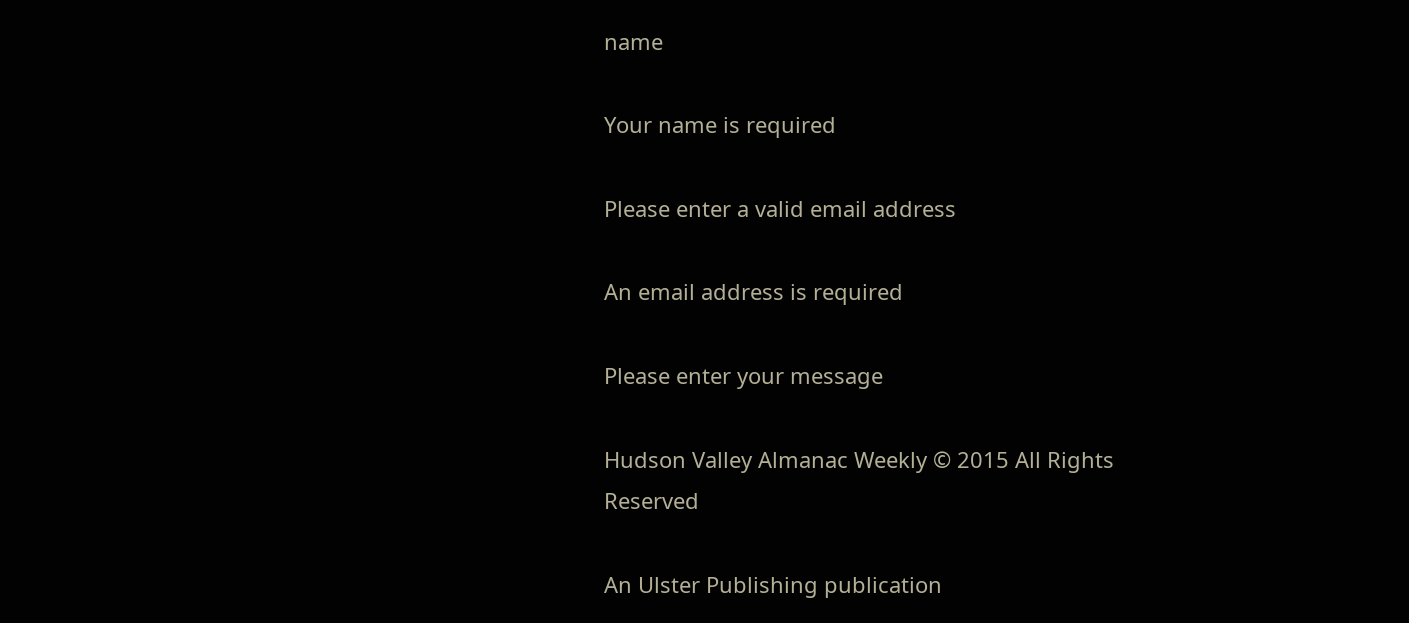name

Your name is required

Please enter a valid email address

An email address is required

Please enter your message

Hudson Valley Almanac Weekly © 2015 All Rights Reserved

An Ulster Publishing publication